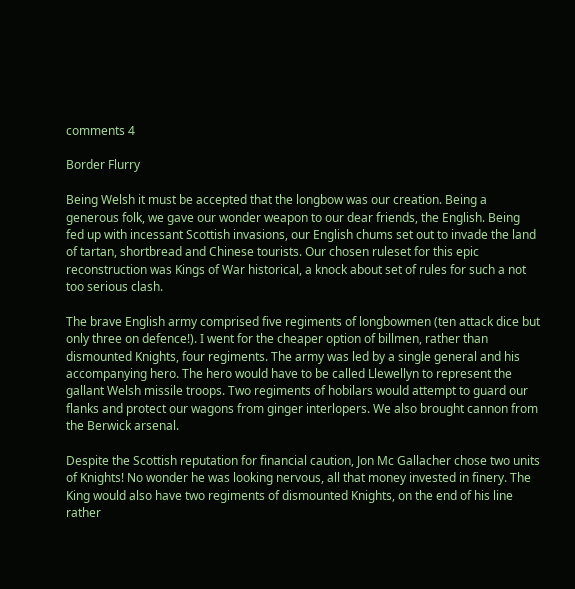comments 4

Border Flurry

Being Welsh it must be accepted that the longbow was our creation. Being a generous folk, we gave our wonder weapon to our dear friends, the English. Being fed up with incessant Scottish invasions, our English chums set out to invade the land of tartan, shortbread and Chinese tourists. Our chosen ruleset for this epic reconstruction was Kings of War historical, a knock about set of rules for such a not too serious clash.

The brave English army comprised five regiments of longbowmen (ten attack dice but only three on defence!). I went for the cheaper option of billmen, rather than dismounted Knights, four regiments. The army was led by a single general and his accompanying hero. The hero would have to be called Llewellyn to represent the gallant Welsh missile troops. Two regiments of hobilars would attempt to guard our flanks and protect our wagons from ginger interlopers. We also brought cannon from the Berwick arsenal.

Despite the Scottish reputation for financial caution, Jon Mc Gallacher chose two units of Knights! No wonder he was looking nervous, all that money invested in finery. The King would also have two regiments of dismounted Knights, on the end of his line rather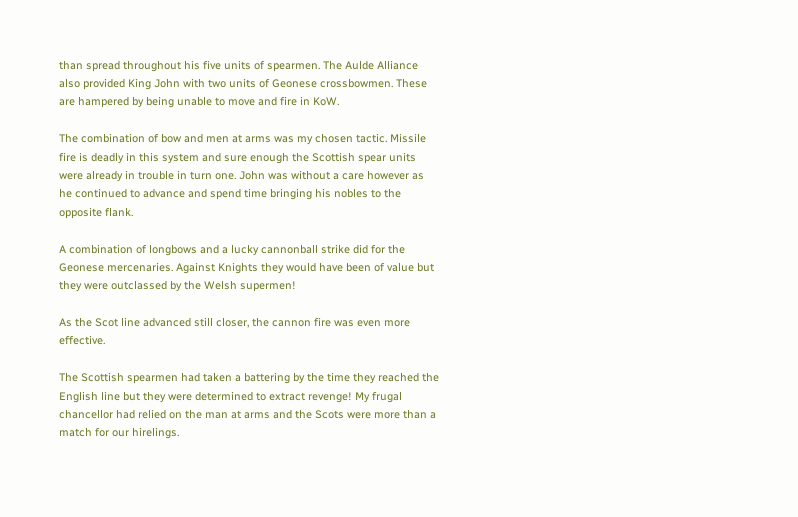than spread throughout his five units of spearmen. The Aulde Alliance also provided King John with two units of Geonese crossbowmen. These are hampered by being unable to move and fire in KoW.

The combination of bow and men at arms was my chosen tactic. Missile fire is deadly in this system and sure enough the Scottish spear units were already in trouble in turn one. John was without a care however as he continued to advance and spend time bringing his nobles to the opposite flank.

A combination of longbows and a lucky cannonball strike did for the Geonese mercenaries. Against Knights they would have been of value but they were outclassed by the Welsh supermen!

As the Scot line advanced still closer, the cannon fire was even more effective.

The Scottish spearmen had taken a battering by the time they reached the English line but they were determined to extract revenge! My frugal chancellor had relied on the man at arms and the Scots were more than a match for our hirelings.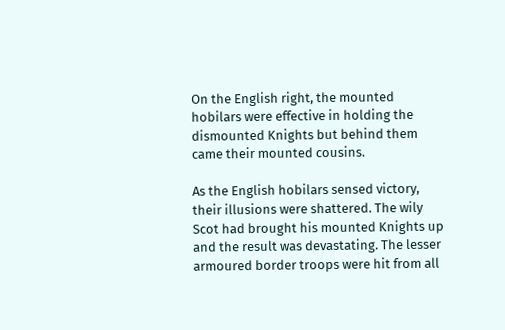On the English right, the mounted hobilars were effective in holding the dismounted Knights but behind them came their mounted cousins.

As the English hobilars sensed victory, their illusions were shattered. The wily Scot had brought his mounted Knights up and the result was devastating. The lesser armoured border troops were hit from all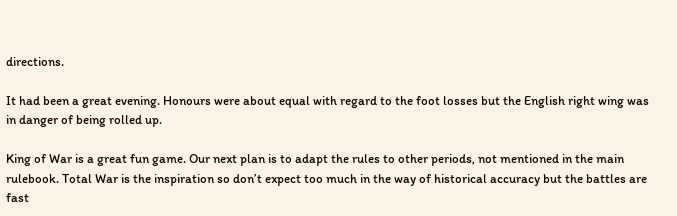directions.

It had been a great evening. Honours were about equal with regard to the foot losses but the English right wing was in danger of being rolled up.

King of War is a great fun game. Our next plan is to adapt the rules to other periods, not mentioned in the main rulebook. Total War is the inspiration so don’t expect too much in the way of historical accuracy but the battles are fast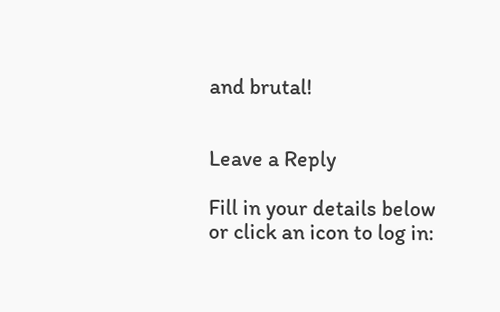and brutal!


Leave a Reply

Fill in your details below or click an icon to log in: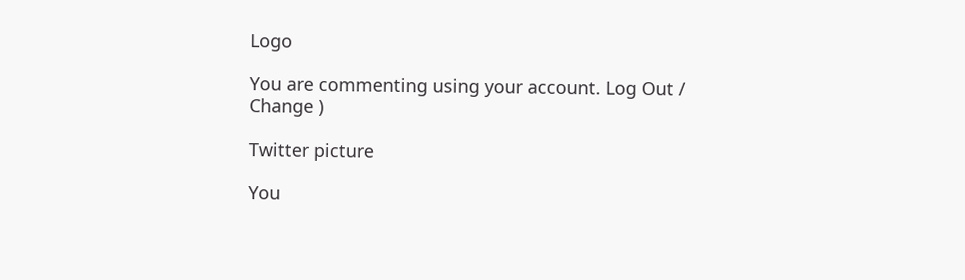Logo

You are commenting using your account. Log Out /  Change )

Twitter picture

You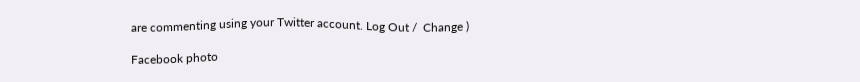are commenting using your Twitter account. Log Out /  Change )

Facebook photo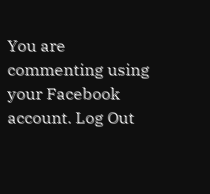You are commenting using your Facebook account. Log Out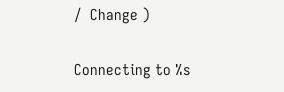/  Change )

Connecting to %s